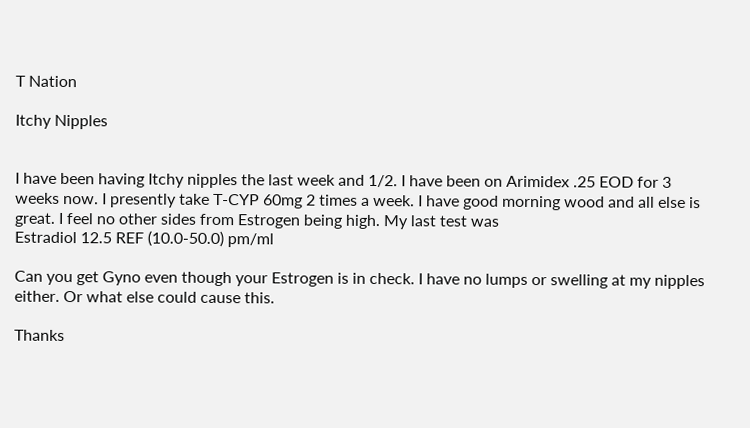T Nation

Itchy Nipples


I have been having Itchy nipples the last week and 1/2. I have been on Arimidex .25 EOD for 3 weeks now. I presently take T-CYP 60mg 2 times a week. I have good morning wood and all else is great. I feel no other sides from Estrogen being high. My last test was
Estradiol 12.5 REF (10.0-50.0) pm/ml

Can you get Gyno even though your Estrogen is in check. I have no lumps or swelling at my nipples either. Or what else could cause this.

Thanks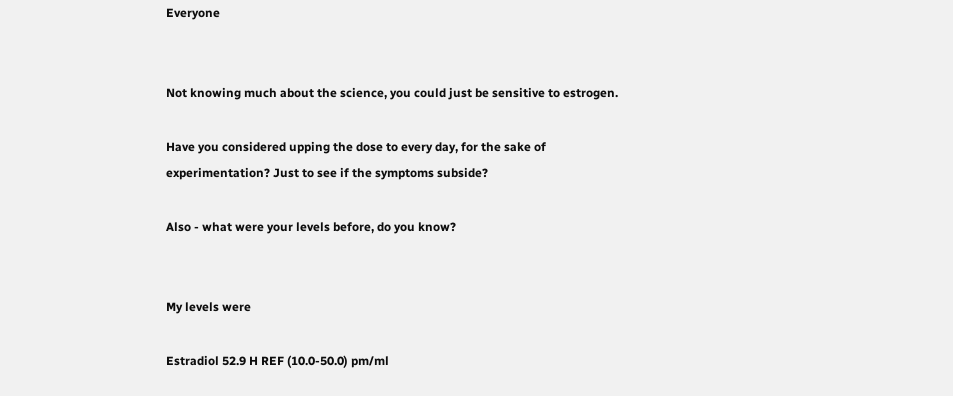Everyone


Not knowing much about the science, you could just be sensitive to estrogen.

Have you considered upping the dose to every day, for the sake of experimentation? Just to see if the symptoms subside?

Also - what were your levels before, do you know?


My levels were

Estradiol 52.9 H REF (10.0-50.0) pm/ml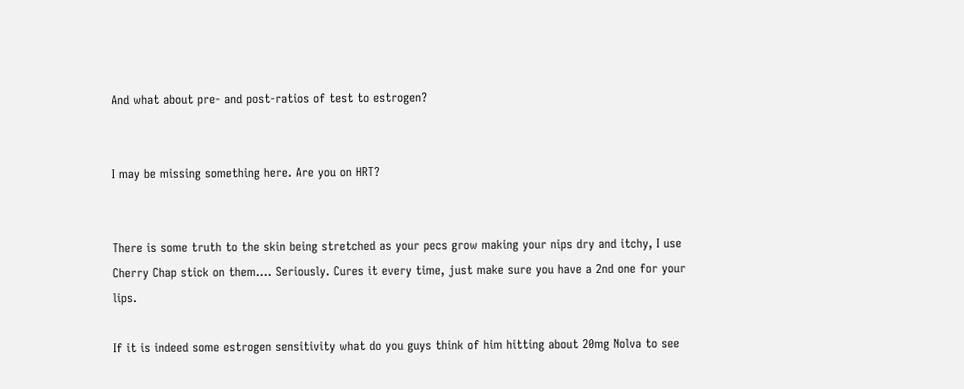And what about pre- and post-ratios of test to estrogen?


I may be missing something here. Are you on HRT?


There is some truth to the skin being stretched as your pecs grow making your nips dry and itchy, I use Cherry Chap stick on them.... Seriously. Cures it every time, just make sure you have a 2nd one for your lips.

If it is indeed some estrogen sensitivity what do you guys think of him hitting about 20mg Nolva to see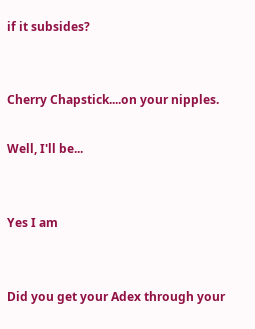if it subsides?


Cherry Chapstick....on your nipples.

Well, I'll be...


Yes I am


Did you get your Adex through your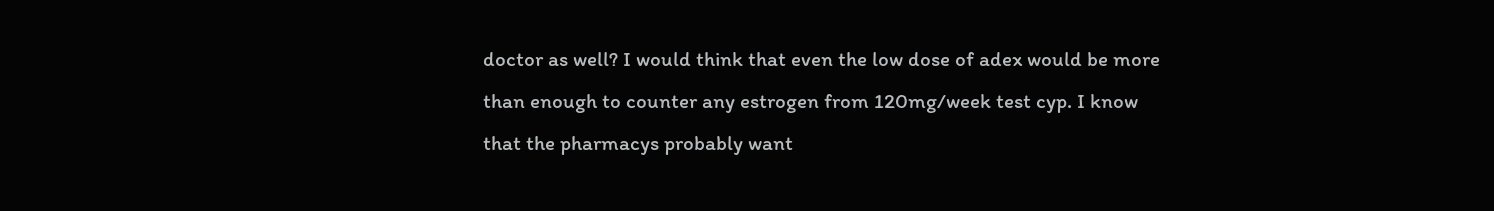doctor as well? I would think that even the low dose of adex would be more than enough to counter any estrogen from 120mg/week test cyp. I know that the pharmacys probably want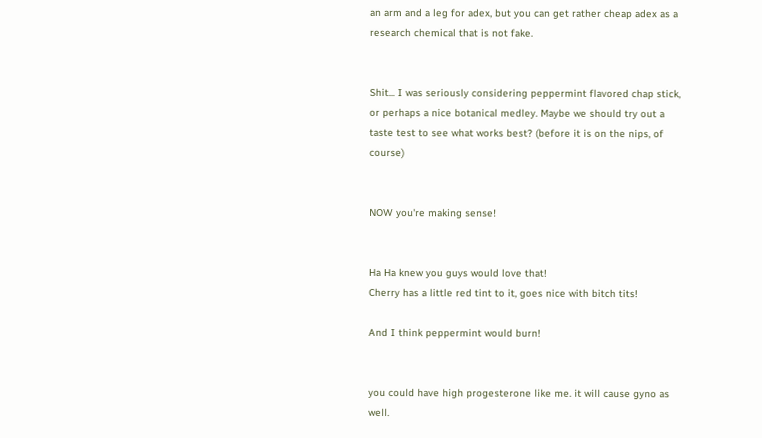an arm and a leg for adex, but you can get rather cheap adex as a research chemical that is not fake.


Shit... I was seriously considering peppermint flavored chap stick, or perhaps a nice botanical medley. Maybe we should try out a taste test to see what works best? (before it is on the nips, of course)


NOW you're making sense!


Ha Ha knew you guys would love that!
Cherry has a little red tint to it, goes nice with bitch tits!

And I think peppermint would burn!


you could have high progesterone like me. it will cause gyno as well.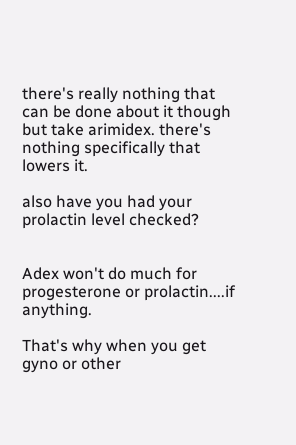there's really nothing that can be done about it though but take arimidex. there's nothing specifically that lowers it.

also have you had your prolactin level checked?


Adex won't do much for progesterone or prolactin....if anything.

That's why when you get gyno or other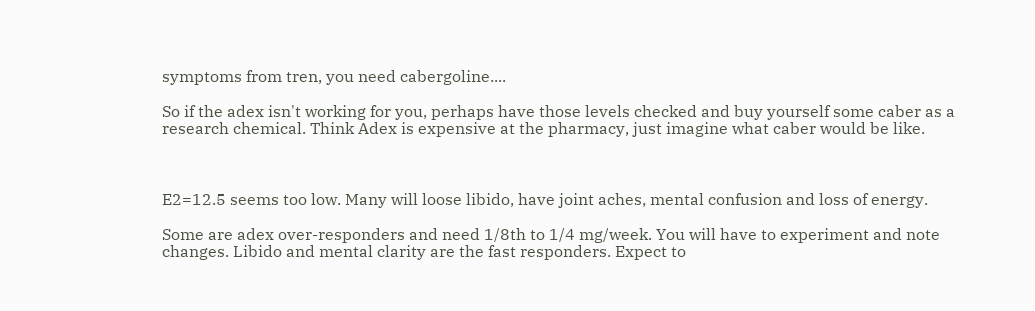symptoms from tren, you need cabergoline....

So if the adex isn't working for you, perhaps have those levels checked and buy yourself some caber as a research chemical. Think Adex is expensive at the pharmacy, just imagine what caber would be like.



E2=12.5 seems too low. Many will loose libido, have joint aches, mental confusion and loss of energy.

Some are adex over-responders and need 1/8th to 1/4 mg/week. You will have to experiment and note changes. Libido and mental clarity are the fast responders. Expect to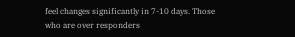feel changes significantly in 7-10 days. Those who are over responders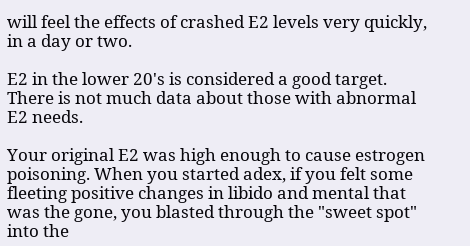will feel the effects of crashed E2 levels very quickly, in a day or two.

E2 in the lower 20's is considered a good target. There is not much data about those with abnormal E2 needs.

Your original E2 was high enough to cause estrogen poisoning. When you started adex, if you felt some fleeting positive changes in libido and mental that was the gone, you blasted through the "sweet spot" into the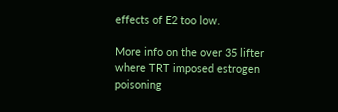effects of E2 too low.

More info on the over 35 lifter where TRT imposed estrogen poisoning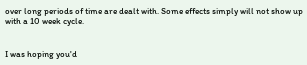over long periods of time are dealt with. Some effects simply will not show up with a 10 week cycle.


I was hoping you'd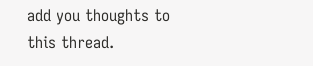add you thoughts to this thread.